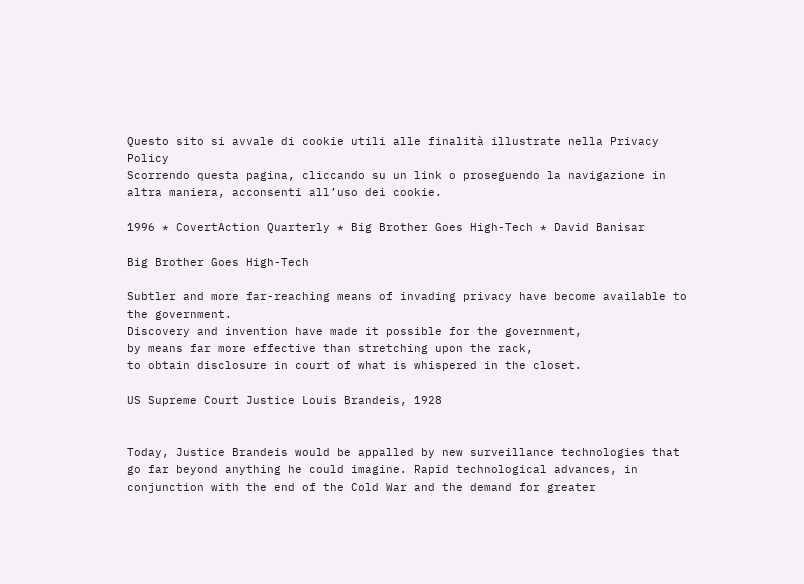Questo sito si avvale di cookie utili alle finalità illustrate nella Privacy Policy
Scorrendo questa pagina, cliccando su un link o proseguendo la navigazione in altra maniera, acconsenti all’uso dei cookie.

1996 * CovertAction Quarterly * Big Brother Goes High-Tech * David Banisar

Big Brother Goes High-Tech

Subtler and more far-reaching means of invading privacy have become available to the government.
Discovery and invention have made it possible for the government,
by means far more effective than stretching upon the rack,
to obtain disclosure in court of what is whispered in the closet.

US Supreme Court Justice Louis Brandeis, 1928


Today, Justice Brandeis would be appalled by new surveillance technologies that go far beyond anything he could imagine. Rapid technological advances, in conjunction with the end of the Cold War and the demand for greater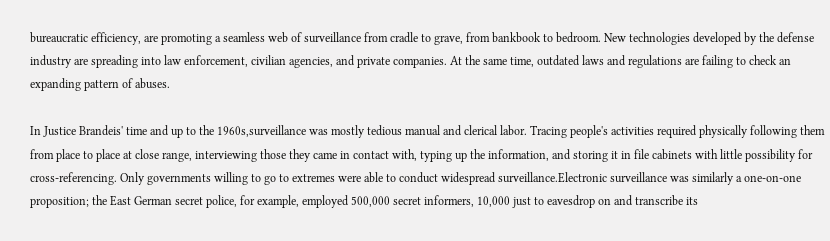bureaucratic efficiency, are promoting a seamless web of surveillance from cradle to grave, from bankbook to bedroom. New technologies developed by the defense industry are spreading into law enforcement, civilian agencies, and private companies. At the same time, outdated laws and regulations are failing to check an expanding pattern of abuses.

In Justice Brandeis' time and up to the 1960s,surveillance was mostly tedious manual and clerical labor. Tracing people's activities required physically following them from place to place at close range, interviewing those they came in contact with, typing up the information, and storing it in file cabinets with little possibility for cross-referencing. Only governments willing to go to extremes were able to conduct widespread surveillance.Electronic surveillance was similarly a one-on-one proposition; the East German secret police, for example, employed 500,000 secret informers, 10,000 just to eavesdrop on and transcribe its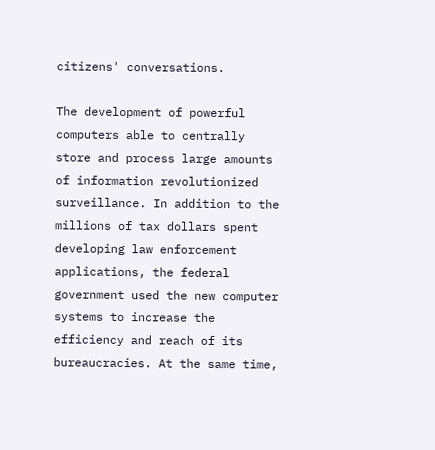citizens' conversations.

The development of powerful computers able to centrally store and process large amounts of information revolutionized surveillance. In addition to the millions of tax dollars spent developing law enforcement applications, the federal government used the new computer systems to increase the efficiency and reach of its bureaucracies. At the same time,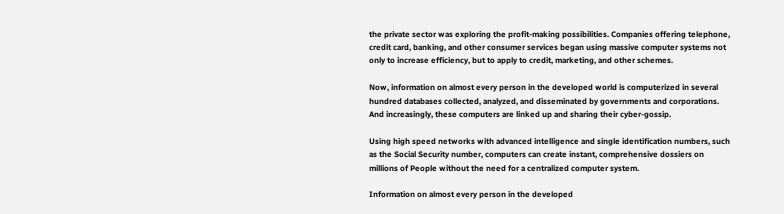the private sector was exploring the profit-making possibilities. Companies offering telephone, credit card, banking, and other consumer services began using massive computer systems not only to increase efficiency, but to apply to credit, marketing, and other schemes.

Now, information on almost every person in the developed world is computerized in several hundred databases collected, analyzed, and disseminated by governments and corporations. And increasingly, these computers are linked up and sharing their cyber-gossip.

Using high speed networks with advanced intelligence and single identification numbers, such as the Social Security number, computers can create instant, comprehensive dossiers on millions of People without the need for a centralized computer system.

Information on almost every person in the developed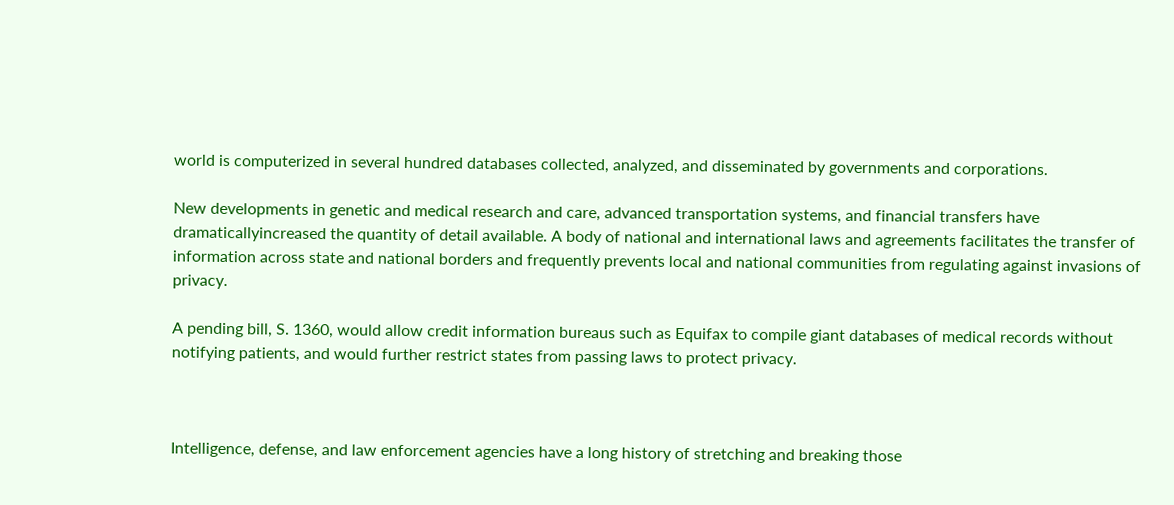world is computerized in several hundred databases collected, analyzed, and disseminated by governments and corporations.

New developments in genetic and medical research and care, advanced transportation systems, and financial transfers have dramaticallyincreased the quantity of detail available. A body of national and international laws and agreements facilitates the transfer of information across state and national borders and frequently prevents local and national communities from regulating against invasions of privacy.

A pending bill, S. 1360, would allow credit information bureaus such as Equifax to compile giant databases of medical records without notifying patients, and would further restrict states from passing laws to protect privacy.



Intelligence, defense, and law enforcement agencies have a long history of stretching and breaking those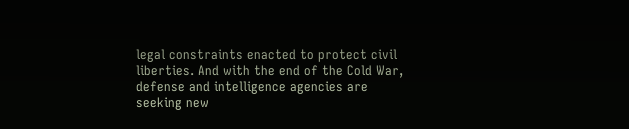legal constraints enacted to protect civil liberties. And with the end of the Cold War, defense and intelligence agencies are seeking new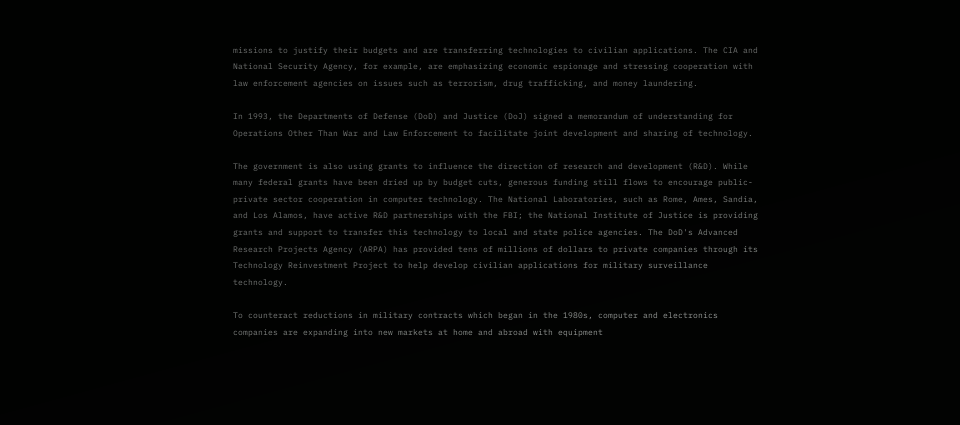missions to justify their budgets and are transferring technologies to civilian applications. The CIA and National Security Agency, for example, are emphasizing economic espionage and stressing cooperation with law enforcement agencies on issues such as terrorism, drug trafficking, and money laundering.

In 1993, the Departments of Defense (DoD) and Justice (DoJ) signed a memorandum of understanding for Operations Other Than War and Law Enforcement to facilitate joint development and sharing of technology.

The government is also using grants to influence the direction of research and development (R&D). While many federal grants have been dried up by budget cuts, generous funding still flows to encourage public-private sector cooperation in computer technology. The National Laboratories, such as Rome, Ames, Sandia, and Los Alamos, have active R&D partnerships with the FBI; the National Institute of Justice is providing grants and support to transfer this technology to local and state police agencies. The DoD's Advanced Research Projects Agency (ARPA) has provided tens of millions of dollars to private companies through its Technology Reinvestment Project to help develop civilian applications for military surveillance technology.

To counteract reductions in military contracts which began in the 1980s, computer and electronics companies are expanding into new markets at home and abroad with equipment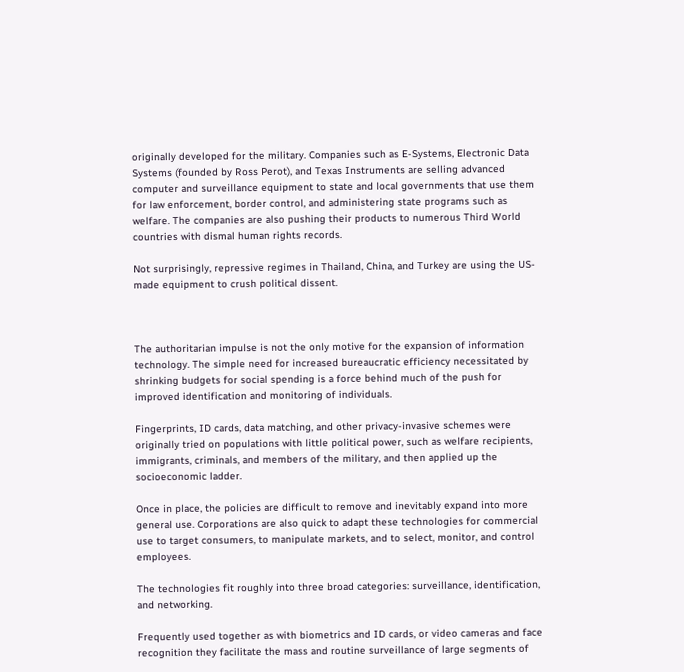originally developed for the military. Companies such as E-Systems, Electronic Data Systems (founded by Ross Perot), and Texas Instruments are selling advanced computer and surveillance equipment to state and local governments that use them for law enforcement, border control, and administering state programs such as welfare. The companies are also pushing their products to numerous Third World countries with dismal human rights records.

Not surprisingly, repressive regimes in Thailand, China, and Turkey are using the US-made equipment to crush political dissent.



The authoritarian impulse is not the only motive for the expansion of information technology. The simple need for increased bureaucratic efficiency necessitated by shrinking budgets for social spending is a force behind much of the push for improved identification and monitoring of individuals.

Fingerprints, ID cards, data matching, and other privacy-invasive schemes were originally tried on populations with little political power, such as welfare recipients, immigrants, criminals, and members of the military, and then applied up the socioeconomic ladder.

Once in place, the policies are difficult to remove and inevitably expand into more general use. Corporations are also quick to adapt these technologies for commercial use to target consumers, to manipulate markets, and to select, monitor, and control employees.

The technologies fit roughly into three broad categories: surveillance, identification, and networking.

Frequently used together as with biometrics and ID cards, or video cameras and face recognition they facilitate the mass and routine surveillance of large segments of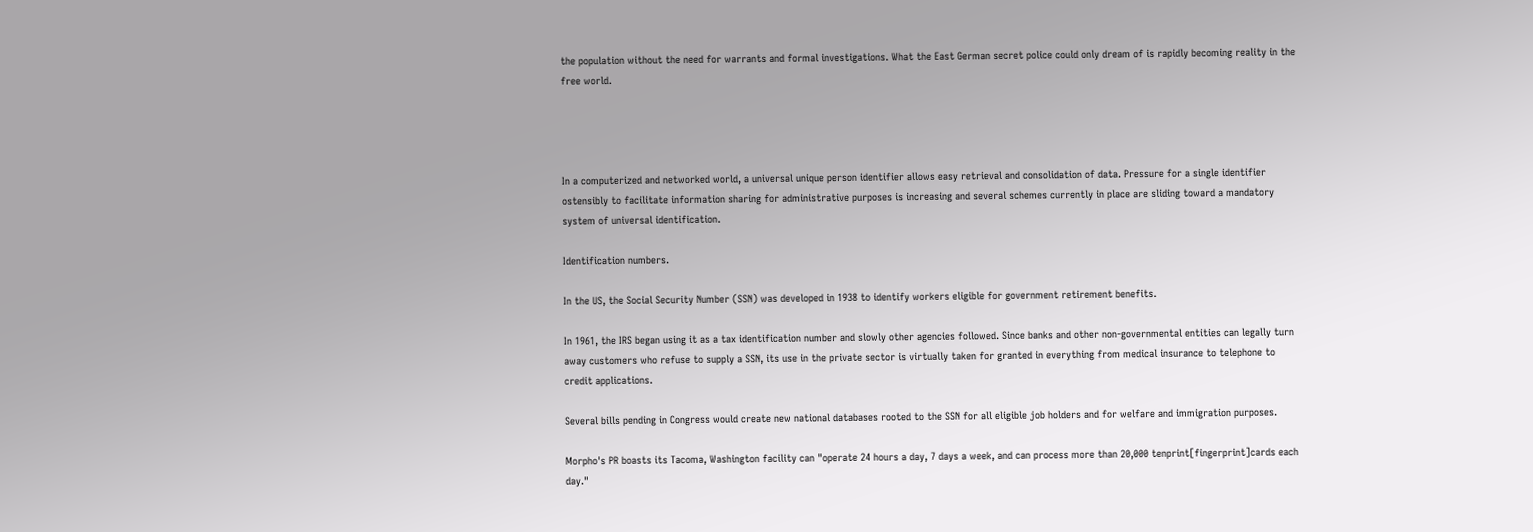the population without the need for warrants and formal investigations. What the East German secret police could only dream of is rapidly becoming reality in the free world.




In a computerized and networked world, a universal unique person identifier allows easy retrieval and consolidation of data. Pressure for a single identifier ostensibly to facilitate information sharing for administrative purposes is increasing and several schemes currently in place are sliding toward a mandatory system of universal identification.

Identification numbers.

In the US, the Social Security Number (SSN) was developed in 1938 to identify workers eligible for government retirement benefits.

In 1961, the IRS began using it as a tax identification number and slowly other agencies followed. Since banks and other non-governmental entities can legally turn away customers who refuse to supply a SSN, its use in the private sector is virtually taken for granted in everything from medical insurance to telephone to credit applications.

Several bills pending in Congress would create new national databases rooted to the SSN for all eligible job holders and for welfare and immigration purposes.

Morpho's PR boasts its Tacoma, Washington facility can "operate 24 hours a day, 7 days a week, and can process more than 20,000 tenprint[fingerprint]cards each day."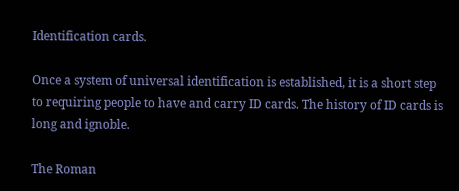Identification cards.

Once a system of universal identification is established, it is a short step to requiring people to have and carry ID cards. The history of ID cards is long and ignoble.

The Roman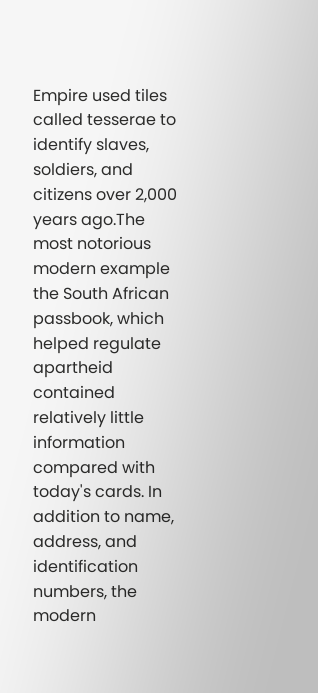Empire used tiles called tesserae to identify slaves, soldiers, and citizens over 2,000 years ago.The most notorious modern example the South African passbook, which helped regulate apartheid contained relatively little information compared with today's cards. In addition to name, address, and identification numbers, the modern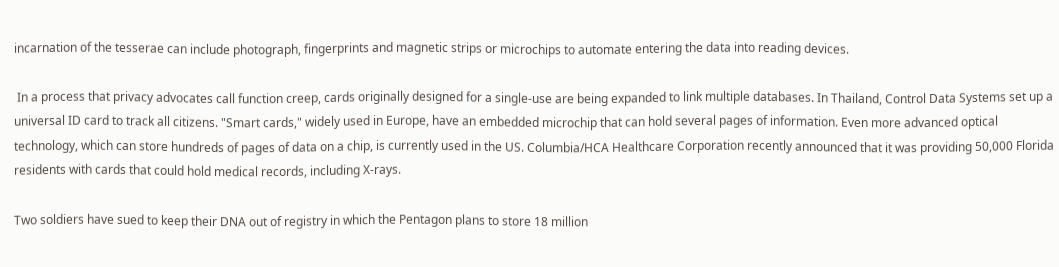incarnation of the tesserae can include photograph, fingerprints and magnetic strips or microchips to automate entering the data into reading devices.

 In a process that privacy advocates call function creep, cards originally designed for a single-use are being expanded to link multiple databases. In Thailand, Control Data Systems set up a universal ID card to track all citizens. "Smart cards," widely used in Europe, have an embedded microchip that can hold several pages of information. Even more advanced optical technology, which can store hundreds of pages of data on a chip, is currently used in the US. Columbia/HCA Healthcare Corporation recently announced that it was providing 50,000 Florida residents with cards that could hold medical records, including X-rays.

Two soldiers have sued to keep their DNA out of registry in which the Pentagon plans to store 18 million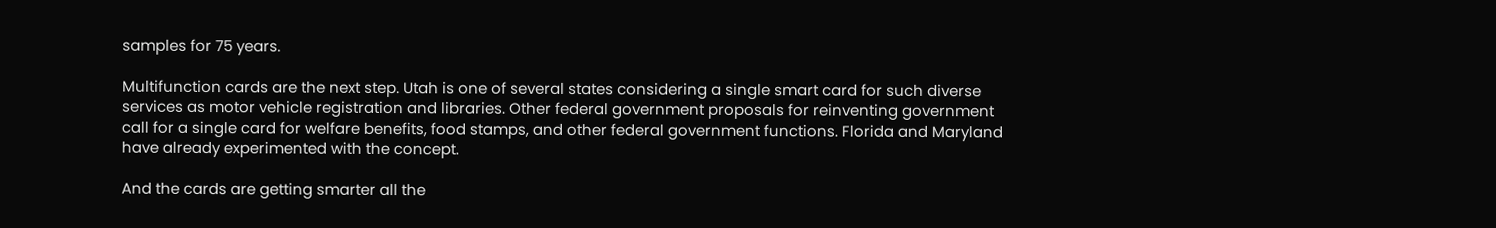samples for 75 years.

Multifunction cards are the next step. Utah is one of several states considering a single smart card for such diverse services as motor vehicle registration and libraries. Other federal government proposals for reinventing government call for a single card for welfare benefits, food stamps, and other federal government functions. Florida and Maryland have already experimented with the concept.

And the cards are getting smarter all the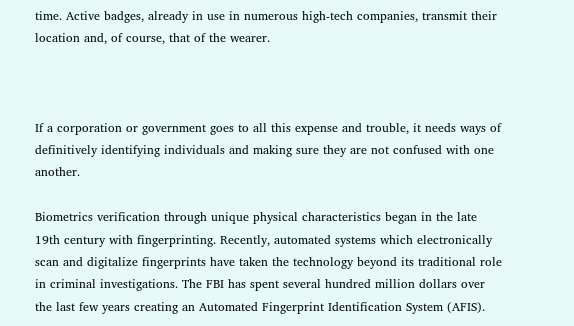time. Active badges, already in use in numerous high-tech companies, transmit their location and, of course, that of the wearer.



If a corporation or government goes to all this expense and trouble, it needs ways of definitively identifying individuals and making sure they are not confused with one another.

Biometrics verification through unique physical characteristics began in the late 19th century with fingerprinting. Recently, automated systems which electronically scan and digitalize fingerprints have taken the technology beyond its traditional role in criminal investigations. The FBI has spent several hundred million dollars over the last few years creating an Automated Fingerprint Identification System (AFIS).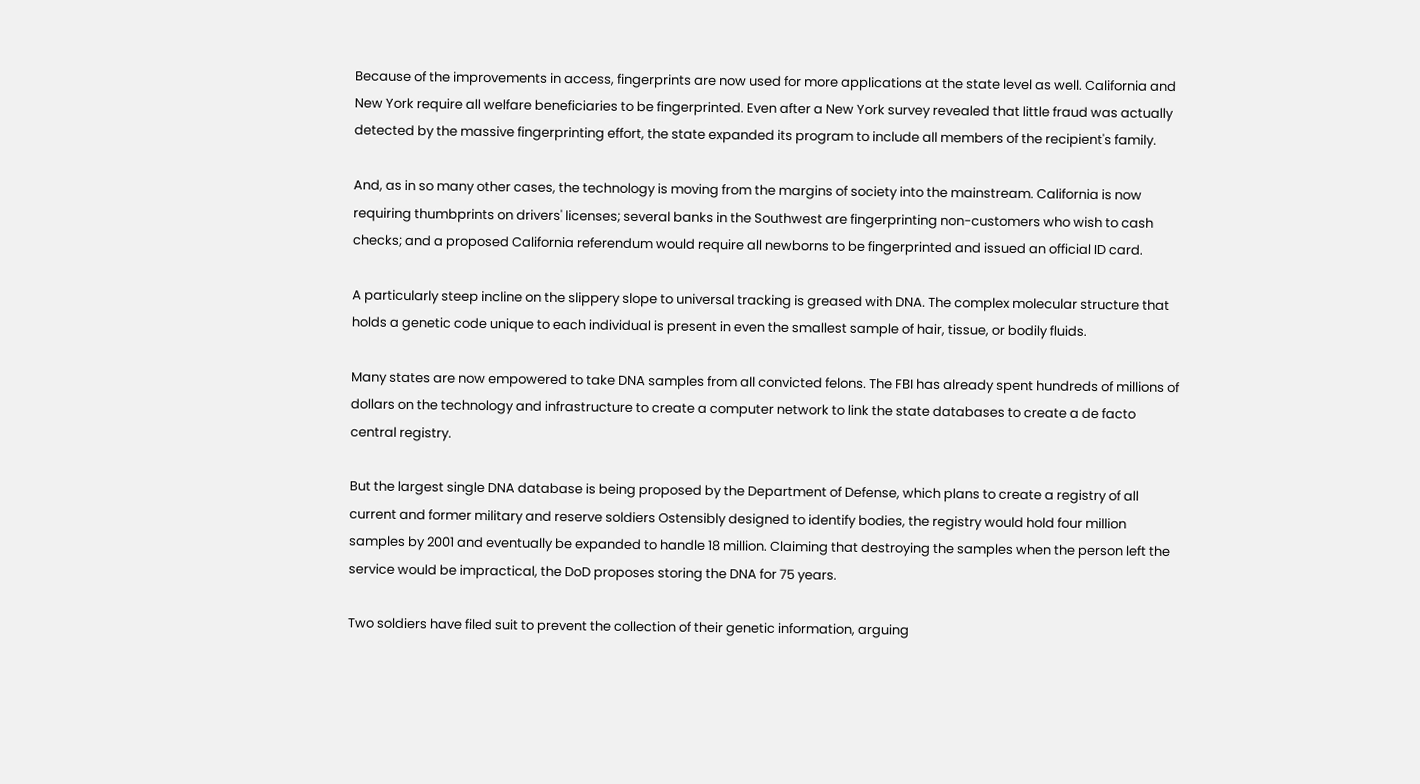Because of the improvements in access, fingerprints are now used for more applications at the state level as well. California and New York require all welfare beneficiaries to be fingerprinted. Even after a New York survey revealed that little fraud was actually detected by the massive fingerprinting effort, the state expanded its program to include all members of the recipient's family.

And, as in so many other cases, the technology is moving from the margins of society into the mainstream. California is now requiring thumbprints on drivers' licenses; several banks in the Southwest are fingerprinting non-customers who wish to cash checks; and a proposed California referendum would require all newborns to be fingerprinted and issued an official ID card.

A particularly steep incline on the slippery slope to universal tracking is greased with DNA. The complex molecular structure that holds a genetic code unique to each individual is present in even the smallest sample of hair, tissue, or bodily fluids.

Many states are now empowered to take DNA samples from all convicted felons. The FBI has already spent hundreds of millions of dollars on the technology and infrastructure to create a computer network to link the state databases to create a de facto central registry.

But the largest single DNA database is being proposed by the Department of Defense, which plans to create a registry of all current and former military and reserve soldiers Ostensibly designed to identify bodies, the registry would hold four million samples by 2001 and eventually be expanded to handle 18 million. Claiming that destroying the samples when the person left the service would be impractical, the DoD proposes storing the DNA for 75 years.

Two soldiers have filed suit to prevent the collection of their genetic information, arguing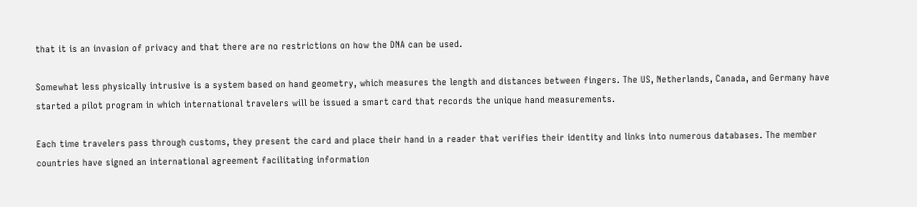that it is an invasion of privacy and that there are no restrictions on how the DNA can be used.

Somewhat less physically intrusive is a system based on hand geometry, which measures the length and distances between fingers. The US, Netherlands, Canada, and Germany have started a pilot program in which international travelers will be issued a smart card that records the unique hand measurements.

Each time travelers pass through customs, they present the card and place their hand in a reader that verifies their identity and links into numerous databases. The member countries have signed an international agreement facilitating information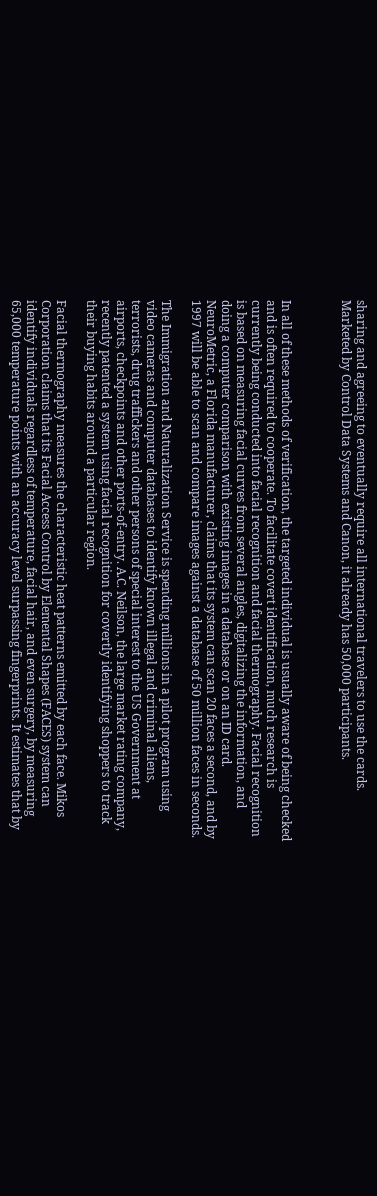sharing and agreeing to eventually require all international travelers to use the cards. Marketed by Control Data Systems and Canon, it already has 50,000 participants.



In all of these methods of verification, the targeted individual is usually aware of being checked and is often required to cooperate. To facilitate covert identification, much research is currently being conducted into facial recognition and facial thermography. Facial recognition is based on measuring facial curves from several angles, digitalizing the information, and doing a computer comparison with existing images in a database or on an ID card. NeuroMetric, a Florida manufacturer, claims that its system can scan 20 faces a second, and by 1997 will be able to scan and compare images against a database of 50 million faces in seconds.

The Immigration and Naturalization Service is spending millions in a pilot program using video cameras and computer databases to identify known illegal and criminal aliens, terrorists, drug traffickers and other persons of special interest to the US Government at airports, checkpoints and other ports-of-entry. A.C. Neilson, the large market rating company, recently patented a system using facial recognition for covertly identifying shoppers to track their buying habits around a particular region.

Facial thermography measures the characteristic heat patterns emitted by each face. Mikos Corporation claims that its Facial Access Control by Elemental Shapes (FACES) system can identify individuals regardless of temperature, facial hair, and even surgery, by measuring 65,000 temperature points with an accuracy level surpassing fingerprints. It estimates that by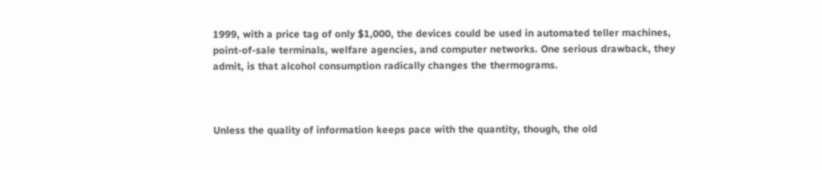1999, with a price tag of only $1,000, the devices could be used in automated teller machines, point-of-sale terminals, welfare agencies, and computer networks. One serious drawback, they admit, is that alcohol consumption radically changes the thermograms.



Unless the quality of information keeps pace with the quantity, though, the old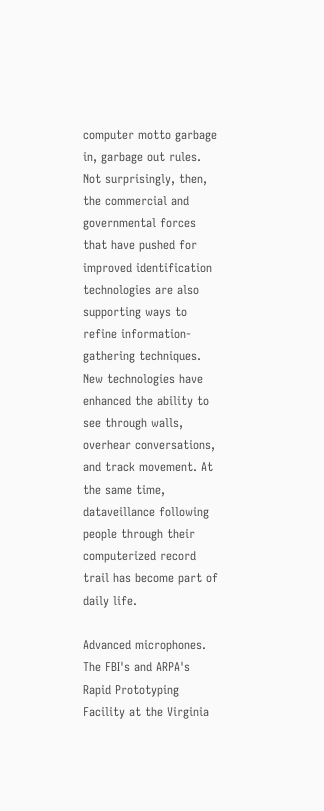computer motto garbage in, garbage out rules. Not surprisingly, then, the commercial and governmental forces that have pushed for improved identification technologies are also supporting ways to refine information-gathering techniques. New technologies have enhanced the ability to see through walls, overhear conversations, and track movement. At the same time, dataveillance following people through their computerized record trail has become part of daily life.

Advanced microphones. The FBI's and ARPA's Rapid Prototyping Facility at the Virginia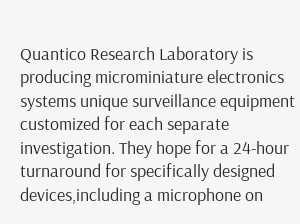Quantico Research Laboratory is producing microminiature electronics systems unique surveillance equipment customized for each separate investigation. They hope for a 24-hour turnaround for specifically designed devices,including a microphone on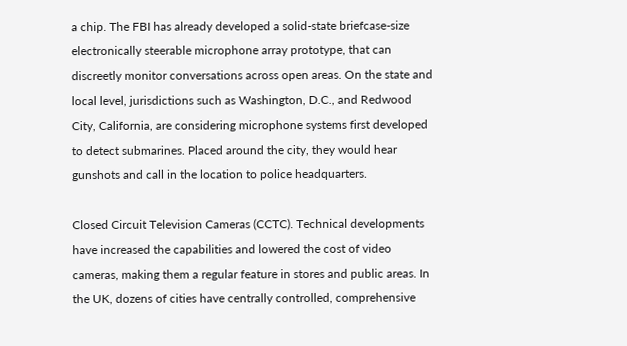a chip. The FBI has already developed a solid-state briefcase-size electronically steerable microphone array prototype, that can discreetly monitor conversations across open areas. On the state and local level, jurisdictions such as Washington, D.C., and Redwood City, California, are considering microphone systems first developed to detect submarines. Placed around the city, they would hear gunshots and call in the location to police headquarters.

Closed Circuit Television Cameras (CCTC). Technical developments have increased the capabilities and lowered the cost of video cameras, making them a regular feature in stores and public areas. In the UK, dozens of cities have centrally controlled, comprehensive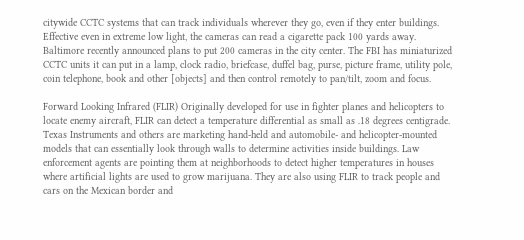citywide CCTC systems that can track individuals wherever they go, even if they enter buildings. Effective even in extreme low light, the cameras can read a cigarette pack 100 yards away. Baltimore recently announced plans to put 200 cameras in the city center. The FBI has miniaturized CCTC units it can put in a lamp, clock radio, briefcase, duffel bag, purse, picture frame, utility pole, coin telephone, book and other [objects] and then control remotely to pan/tilt, zoom and focus.

Forward Looking Infrared (FLIR) Originally developed for use in fighter planes and helicopters to locate enemy aircraft, FLIR can detect a temperature differential as small as .18 degrees centigrade. Texas Instruments and others are marketing hand-held and automobile- and helicopter-mounted models that can essentially look through walls to determine activities inside buildings. Law enforcement agents are pointing them at neighborhoods to detect higher temperatures in houses where artificial lights are used to grow marijuana. They are also using FLIR to track people and cars on the Mexican border and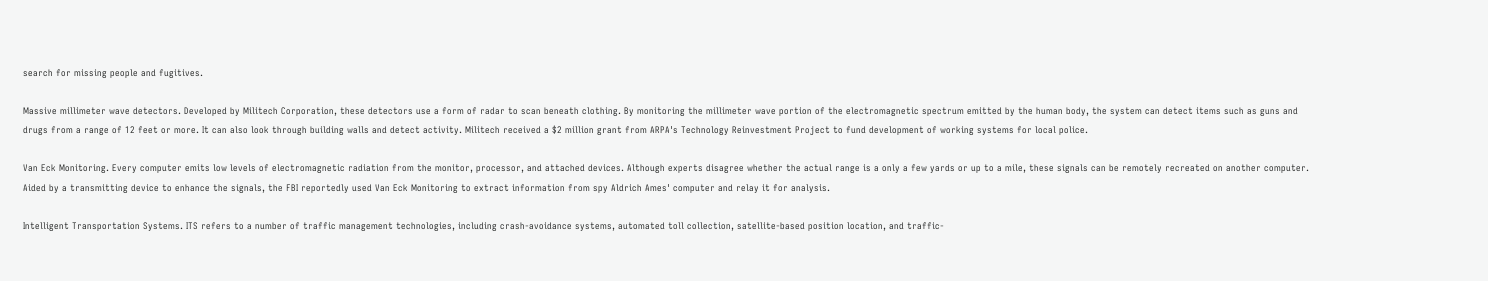search for missing people and fugitives.

Massive millimeter wave detectors. Developed by Militech Corporation, these detectors use a form of radar to scan beneath clothing. By monitoring the millimeter wave portion of the electromagnetic spectrum emitted by the human body, the system can detect items such as guns and drugs from a range of 12 feet or more. It can also look through building walls and detect activity. Militech received a $2 million grant from ARPA's Technology Reinvestment Project to fund development of working systems for local police.

Van Eck Monitoring. Every computer emits low levels of electromagnetic radiation from the monitor, processor, and attached devices. Although experts disagree whether the actual range is a only a few yards or up to a mile, these signals can be remotely recreated on another computer. Aided by a transmitting device to enhance the signals, the FBI reportedly used Van Eck Monitoring to extract information from spy Aldrich Ames' computer and relay it for analysis.

Intelligent Transportation Systems. ITS refers to a number of traffic management technologies, including crash-avoidance systems, automated toll collection, satellite-based position location, and traffic-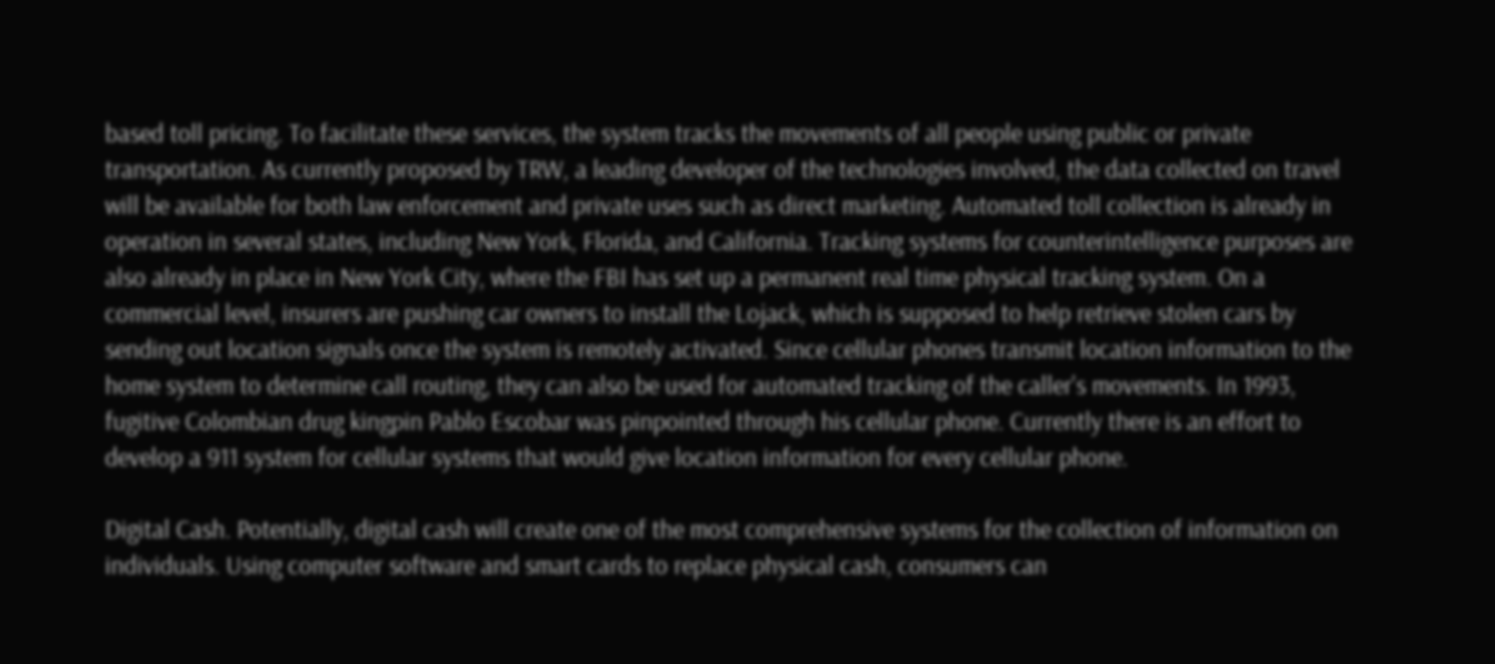based toll pricing. To facilitate these services, the system tracks the movements of all people using public or private transportation. As currently proposed by TRW, a leading developer of the technologies involved, the data collected on travel will be available for both law enforcement and private uses such as direct marketing. Automated toll collection is already in operation in several states, including New York, Florida, and California. Tracking systems for counterintelligence purposes are also already in place in New York City, where the FBI has set up a permanent real time physical tracking system. On a commercial level, insurers are pushing car owners to install the Lojack, which is supposed to help retrieve stolen cars by sending out location signals once the system is remotely activated. Since cellular phones transmit location information to the home system to determine call routing, they can also be used for automated tracking of the caller's movements. In 1993, fugitive Colombian drug kingpin Pablo Escobar was pinpointed through his cellular phone. Currently there is an effort to develop a 911 system for cellular systems that would give location information for every cellular phone.

Digital Cash. Potentially, digital cash will create one of the most comprehensive systems for the collection of information on individuals. Using computer software and smart cards to replace physical cash, consumers can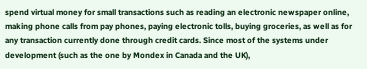spend virtual money for small transactions such as reading an electronic newspaper online, making phone calls from pay phones, paying electronic tolls, buying groceries, as well as for any transaction currently done through credit cards. Since most of the systems under development (such as the one by Mondex in Canada and the UK),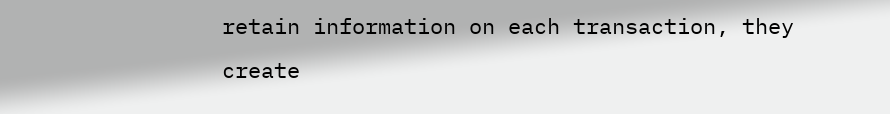retain information on each transaction, they create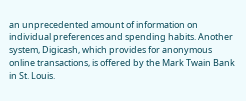an unprecedented amount of information on individual preferences and spending habits. Another system, Digicash, which provides for anonymous online transactions, is offered by the Mark Twain Bank in St. Louis.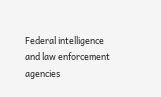Federal intelligence and law enforcement agencies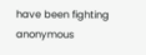have been fighting anonymous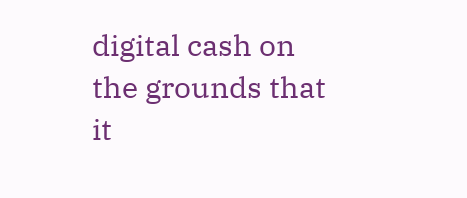digital cash on the grounds that it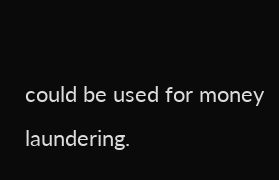could be used for money laundering.